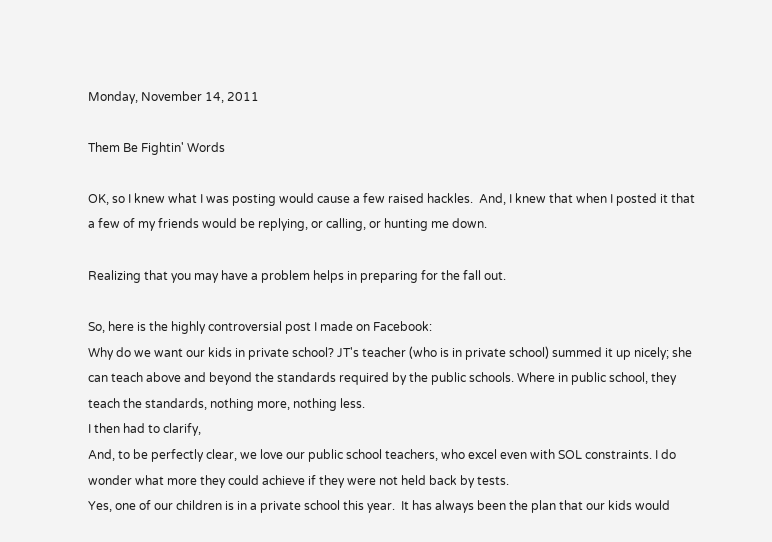Monday, November 14, 2011

Them Be Fightin' Words

OK, so I knew what I was posting would cause a few raised hackles.  And, I knew that when I posted it that a few of my friends would be replying, or calling, or hunting me down.

Realizing that you may have a problem helps in preparing for the fall out.

So, here is the highly controversial post I made on Facebook:
Why do we want our kids in private school? JT's teacher (who is in private school) summed it up nicely; she can teach above and beyond the standards required by the public schools. Where in public school, they teach the standards, nothing more, nothing less.
I then had to clarify,
And, to be perfectly clear, we love our public school teachers, who excel even with SOL constraints. I do wonder what more they could achieve if they were not held back by tests.
Yes, one of our children is in a private school this year.  It has always been the plan that our kids would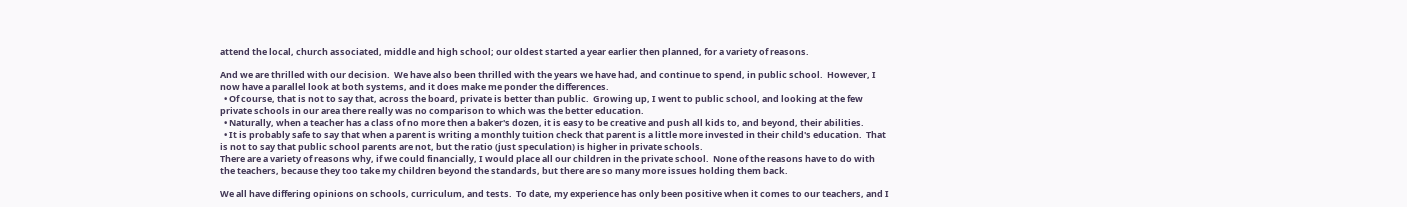attend the local, church associated, middle and high school; our oldest started a year earlier then planned, for a variety of reasons.

And we are thrilled with our decision.  We have also been thrilled with the years we have had, and continue to spend, in public school.  However, I now have a parallel look at both systems, and it does make me ponder the differences.
  • Of course, that is not to say that, across the board, private is better than public.  Growing up, I went to public school, and looking at the few private schools in our area there really was no comparison to which was the better education.
  • Naturally, when a teacher has a class of no more then a baker's dozen, it is easy to be creative and push all kids to, and beyond, their abilities.
  • It is probably safe to say that when a parent is writing a monthly tuition check that parent is a little more invested in their child's education.  That is not to say that public school parents are not, but the ratio (just speculation) is higher in private schools.
There are a variety of reasons why, if we could financially, I would place all our children in the private school.  None of the reasons have to do with the teachers, because they too take my children beyond the standards, but there are so many more issues holding them back.

We all have differing opinions on schools, curriculum, and tests.  To date, my experience has only been positive when it comes to our teachers, and I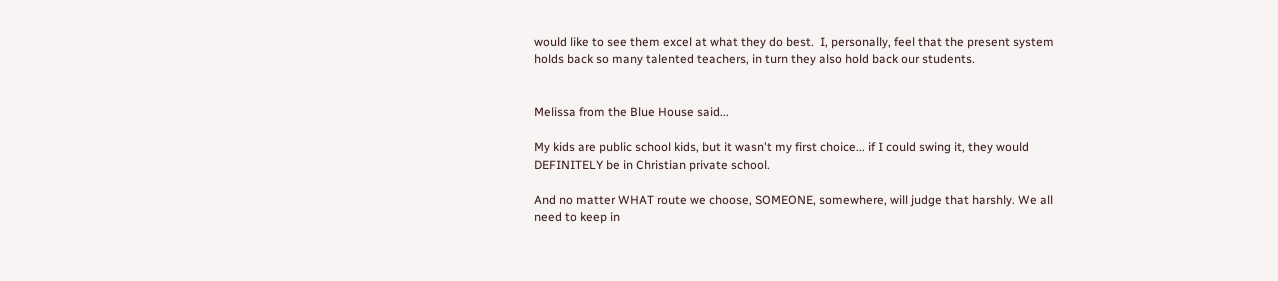would like to see them excel at what they do best.  I, personally, feel that the present system holds back so many talented teachers, in turn they also hold back our students.


Melissa from the Blue House said...

My kids are public school kids, but it wasn't my first choice... if I could swing it, they would DEFINITELY be in Christian private school.

And no matter WHAT route we choose, SOMEONE, somewhere, will judge that harshly. We all need to keep in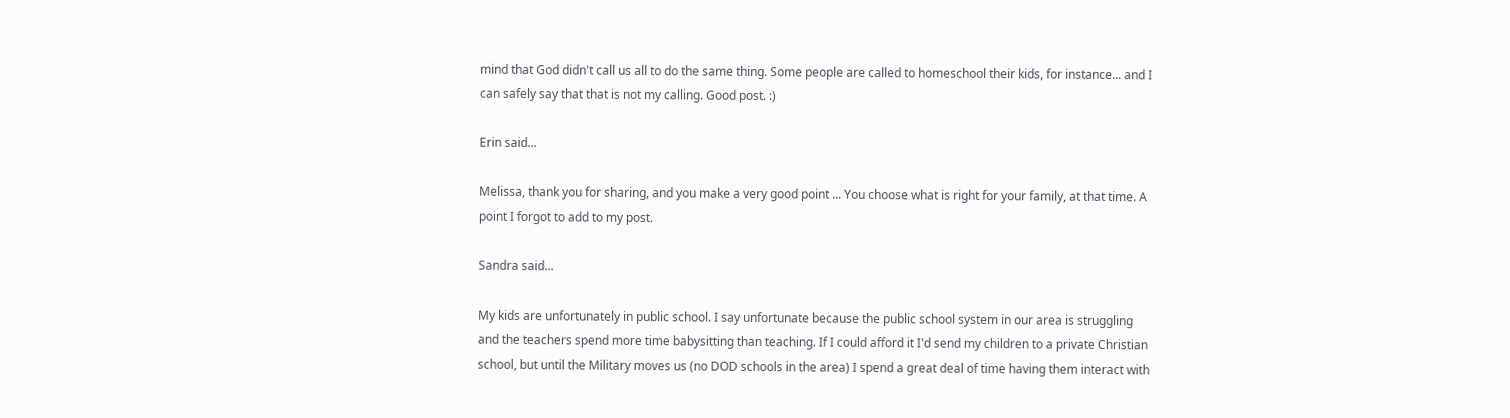mind that God didn't call us all to do the same thing. Some people are called to homeschool their kids, for instance... and I can safely say that that is not my calling. Good post. :)

Erin said...

Melissa, thank you for sharing, and you make a very good point ... You choose what is right for your family, at that time. A point I forgot to add to my post.

Sandra said...

My kids are unfortunately in public school. I say unfortunate because the public school system in our area is struggling and the teachers spend more time babysitting than teaching. If I could afford it I'd send my children to a private Christian school, but until the Military moves us (no DOD schools in the area) I spend a great deal of time having them interact with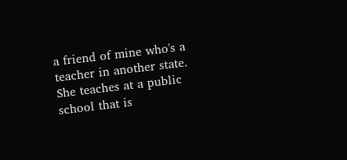a friend of mine who's a teacher in another state. She teaches at a public school that is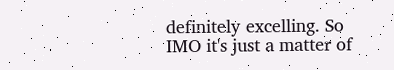definitely excelling. So IMO it's just a matter of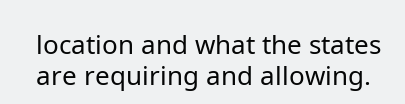location and what the states are requiring and allowing.